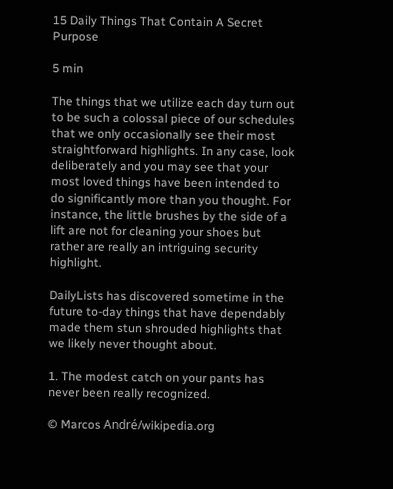15 Daily Things That Contain A Secret Purpose

5 min

The things that we utilize each day turn out to be such a colossal piece of our schedules that we only occasionally see their most straightforward highlights. In any case, look deliberately and you may see that your most loved things have been intended to do significantly more than you thought. For instance, the little brushes by the side of a lift are not for cleaning your shoes but rather are really an intriguing security highlight.

DailyLists has discovered sometime in the future to-day things that have dependably made them stun shrouded highlights that we likely never thought about.

1. The modest catch on your pants has never been really recognized.

© Marcos André/wikipedia.org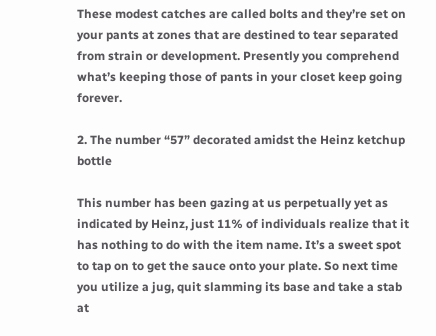These modest catches are called bolts and they’re set on your pants at zones that are destined to tear separated from strain or development. Presently you comprehend what’s keeping those of pants in your closet keep going forever.

2. The number “57” decorated amidst the Heinz ketchup bottle

This number has been gazing at us perpetually yet as indicated by Heinz, just 11% of individuals realize that it has nothing to do with the item name. It’s a sweet spot to tap on to get the sauce onto your plate. So next time you utilize a jug, quit slamming its base and take a stab at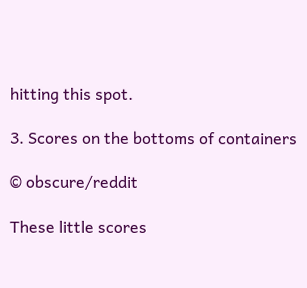hitting this spot.

3. Scores on the bottoms of containers

© obscure/reddit

These little scores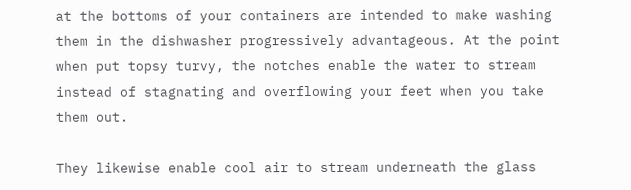at the bottoms of your containers are intended to make washing them in the dishwasher progressively advantageous. At the point when put topsy turvy, the notches enable the water to stream instead of stagnating and overflowing your feet when you take them out.

They likewise enable cool air to stream underneath the glass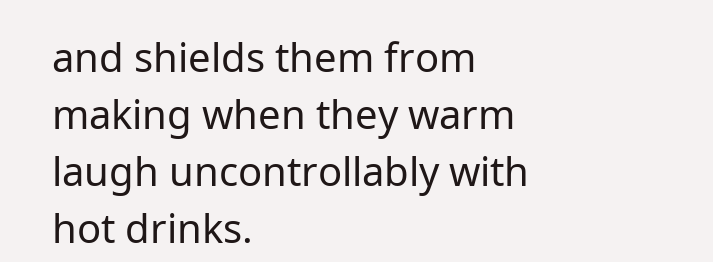and shields them from making when they warm laugh uncontrollably with hot drinks.